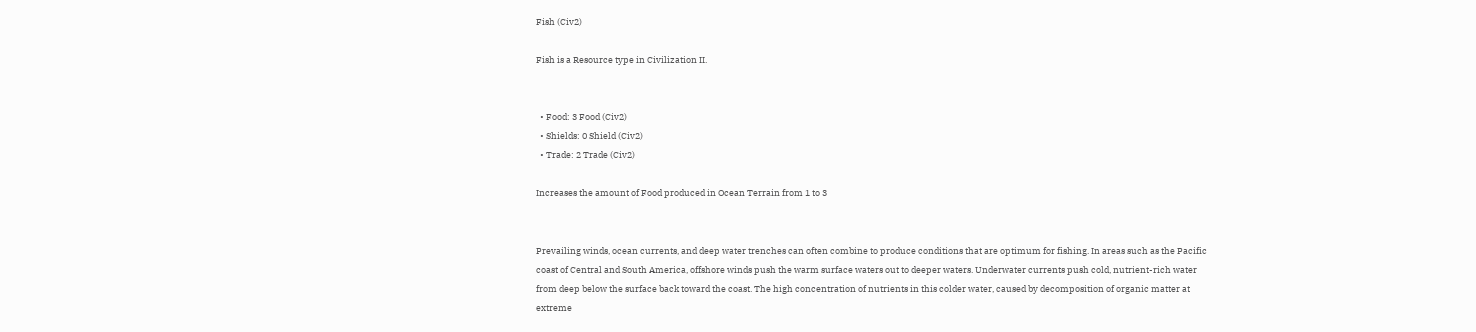Fish (Civ2)

Fish is a Resource type in Civilization II.


  • Food: 3 Food (Civ2)
  • Shields: 0 Shield (Civ2)
  • Trade: 2 Trade (Civ2)

Increases the amount of Food produced in Ocean Terrain from 1 to 3


Prevailing winds, ocean currents, and deep water trenches can often combine to produce conditions that are optimum for fishing. In areas such as the Pacific coast of Central and South America, offshore winds push the warm surface waters out to deeper waters. Underwater currents push cold, nutrient-rich water from deep below the surface back toward the coast. The high concentration of nutrients in this colder water, caused by decomposition of organic matter at extreme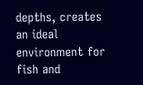depths, creates an ideal environment for fish and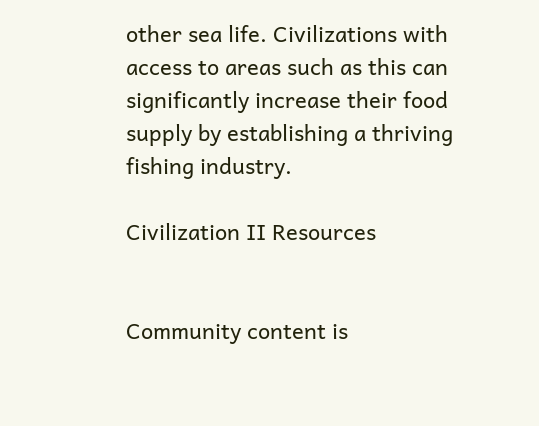other sea life. Civilizations with access to areas such as this can significantly increase their food supply by establishing a thriving fishing industry.

Civilization II Resources


Community content is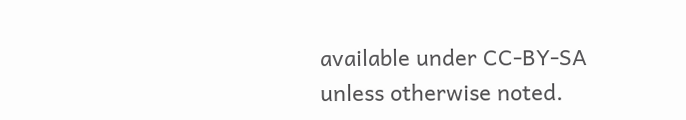available under CC-BY-SA unless otherwise noted.